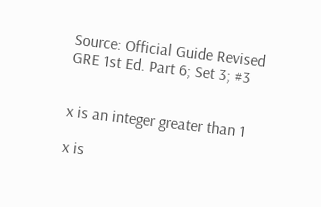Source: Official Guide Revised GRE 1st Ed. Part 6; Set 3; #3


x is an integer greater than 1

x is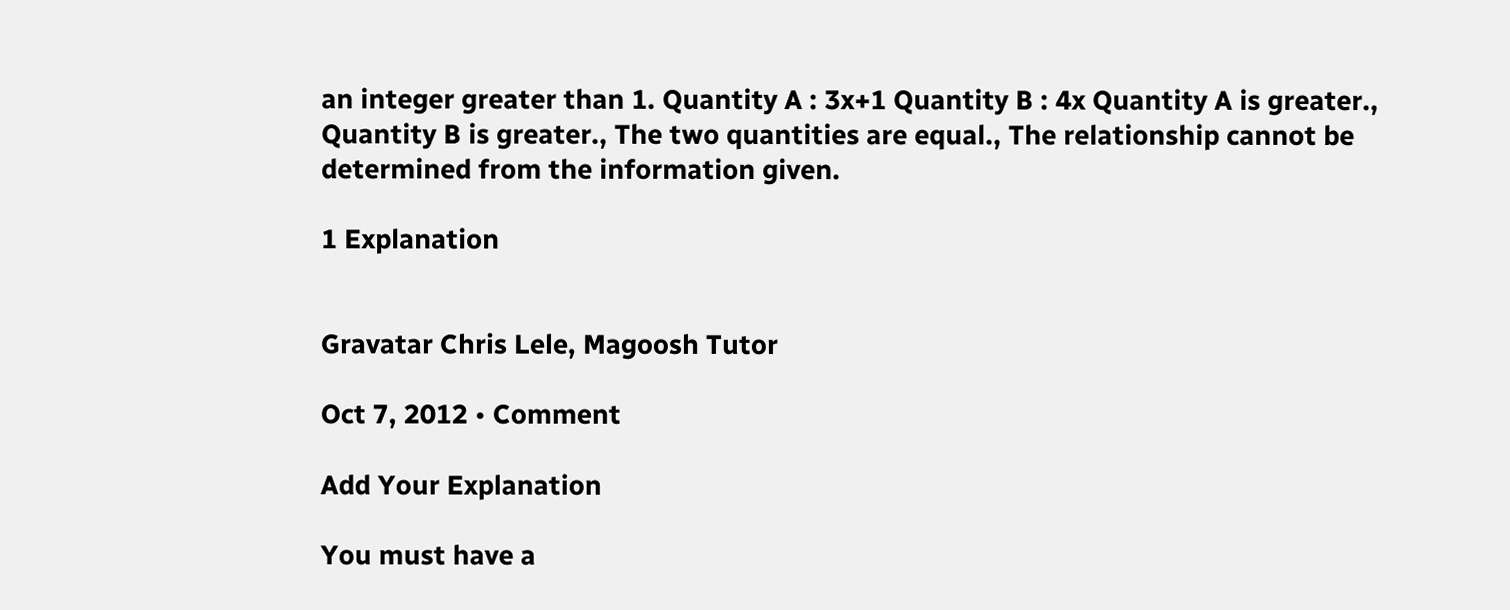an integer greater than 1. Quantity A : 3x+1 Quantity B : 4x Quantity A is greater., Quantity B is greater., The two quantities are equal., The relationship cannot be determined from the information given.

1 Explanation


Gravatar Chris Lele, Magoosh Tutor

Oct 7, 2012 • Comment

Add Your Explanation

You must have a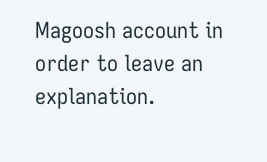Magoosh account in order to leave an explanation.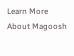Learn More About Magoosh